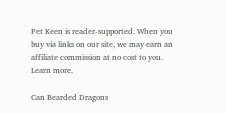Pet Keen is reader-supported. When you buy via links on our site, we may earn an affiliate commission at no cost to you. Learn more.

Can Bearded Dragons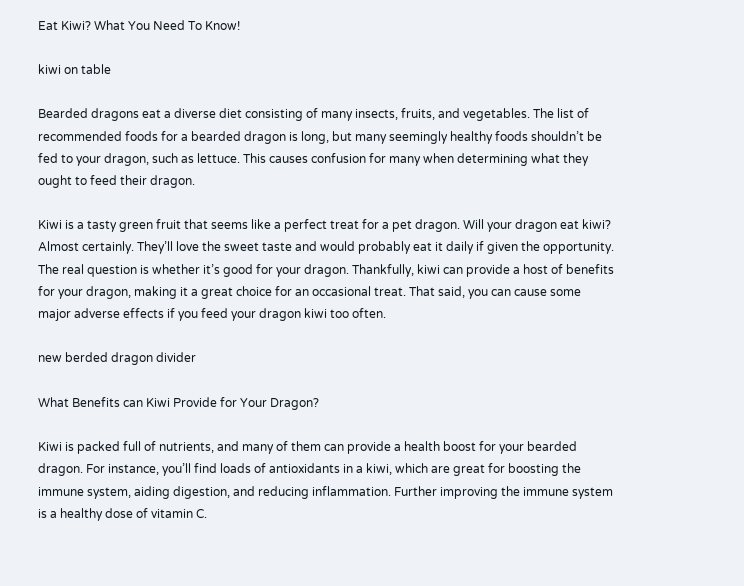Eat Kiwi? What You Need To Know!

kiwi on table

Bearded dragons eat a diverse diet consisting of many insects, fruits, and vegetables. The list of recommended foods for a bearded dragon is long, but many seemingly healthy foods shouldn’t be fed to your dragon, such as lettuce. This causes confusion for many when determining what they ought to feed their dragon.

Kiwi is a tasty green fruit that seems like a perfect treat for a pet dragon. Will your dragon eat kiwi? Almost certainly. They’ll love the sweet taste and would probably eat it daily if given the opportunity. The real question is whether it’s good for your dragon. Thankfully, kiwi can provide a host of benefits for your dragon, making it a great choice for an occasional treat. That said, you can cause some major adverse effects if you feed your dragon kiwi too often.

new berded dragon divider

What Benefits can Kiwi Provide for Your Dragon?

Kiwi is packed full of nutrients, and many of them can provide a health boost for your bearded dragon. For instance, you’ll find loads of antioxidants in a kiwi, which are great for boosting the immune system, aiding digestion, and reducing inflammation. Further improving the immune system is a healthy dose of vitamin C.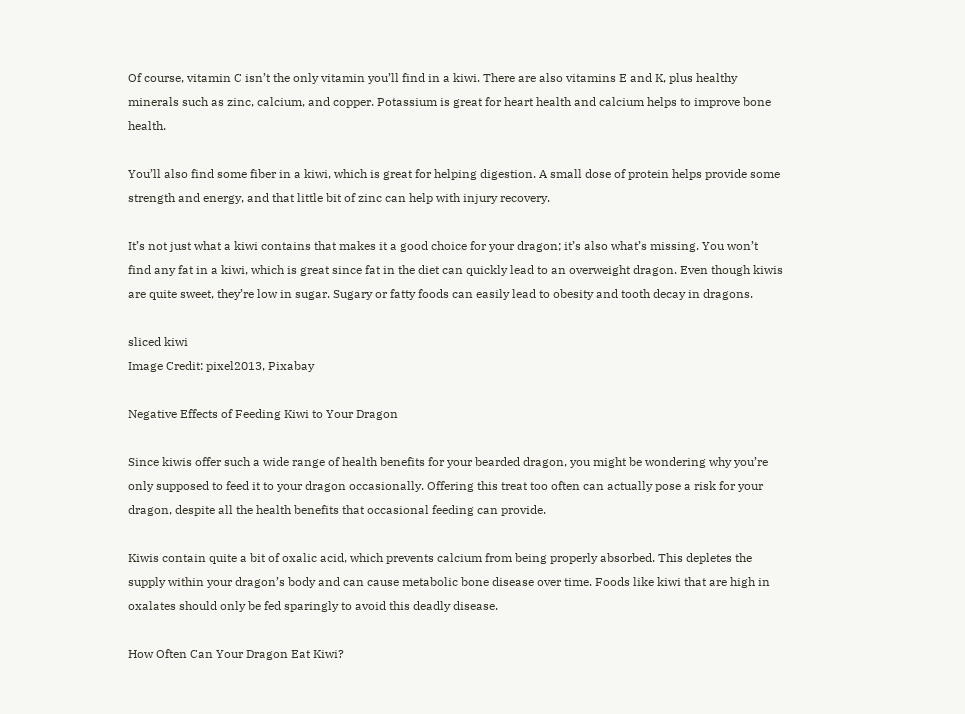Of course, vitamin C isn’t the only vitamin you’ll find in a kiwi. There are also vitamins E and K, plus healthy minerals such as zinc, calcium, and copper. Potassium is great for heart health and calcium helps to improve bone health.

You’ll also find some fiber in a kiwi, which is great for helping digestion. A small dose of protein helps provide some strength and energy, and that little bit of zinc can help with injury recovery.

It’s not just what a kiwi contains that makes it a good choice for your dragon; it’s also what’s missing. You won’t find any fat in a kiwi, which is great since fat in the diet can quickly lead to an overweight dragon. Even though kiwis are quite sweet, they’re low in sugar. Sugary or fatty foods can easily lead to obesity and tooth decay in dragons.

sliced kiwi
Image Credit: pixel2013, Pixabay

Negative Effects of Feeding Kiwi to Your Dragon

Since kiwis offer such a wide range of health benefits for your bearded dragon, you might be wondering why you’re only supposed to feed it to your dragon occasionally. Offering this treat too often can actually pose a risk for your dragon, despite all the health benefits that occasional feeding can provide.

Kiwis contain quite a bit of oxalic acid, which prevents calcium from being properly absorbed. This depletes the supply within your dragon’s body and can cause metabolic bone disease over time. Foods like kiwi that are high in oxalates should only be fed sparingly to avoid this deadly disease.

How Often Can Your Dragon Eat Kiwi?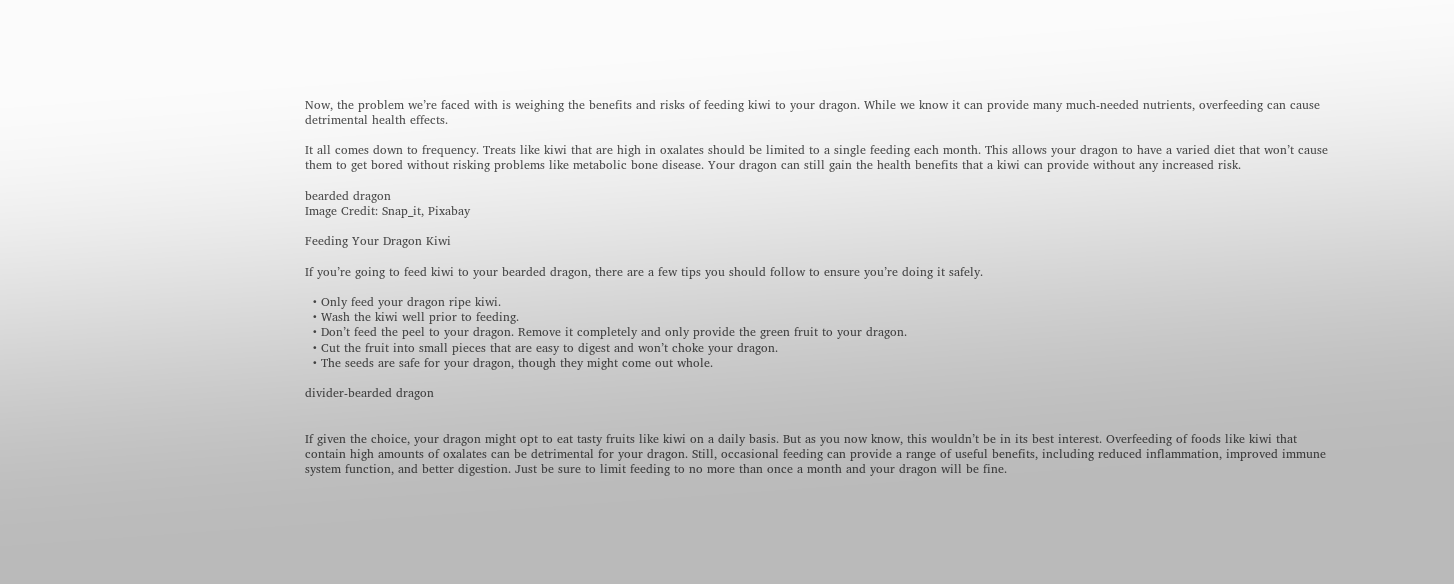Now, the problem we’re faced with is weighing the benefits and risks of feeding kiwi to your dragon. While we know it can provide many much-needed nutrients, overfeeding can cause detrimental health effects.

It all comes down to frequency. Treats like kiwi that are high in oxalates should be limited to a single feeding each month. This allows your dragon to have a varied diet that won’t cause them to get bored without risking problems like metabolic bone disease. Your dragon can still gain the health benefits that a kiwi can provide without any increased risk.

bearded dragon
Image Credit: Snap_it, Pixabay

Feeding Your Dragon Kiwi

If you’re going to feed kiwi to your bearded dragon, there are a few tips you should follow to ensure you’re doing it safely.

  • Only feed your dragon ripe kiwi.
  • Wash the kiwi well prior to feeding.
  • Don’t feed the peel to your dragon. Remove it completely and only provide the green fruit to your dragon.
  • Cut the fruit into small pieces that are easy to digest and won’t choke your dragon.
  • The seeds are safe for your dragon, though they might come out whole.

divider-bearded dragon


If given the choice, your dragon might opt to eat tasty fruits like kiwi on a daily basis. But as you now know, this wouldn’t be in its best interest. Overfeeding of foods like kiwi that contain high amounts of oxalates can be detrimental for your dragon. Still, occasional feeding can provide a range of useful benefits, including reduced inflammation, improved immune system function, and better digestion. Just be sure to limit feeding to no more than once a month and your dragon will be fine.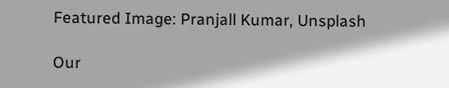Featured Image: Pranjall Kumar, Unsplash

Our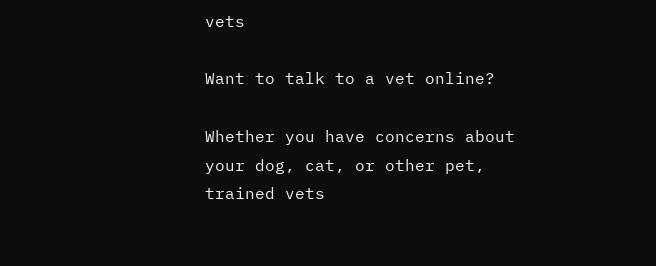vets

Want to talk to a vet online?

Whether you have concerns about your dog, cat, or other pet, trained vets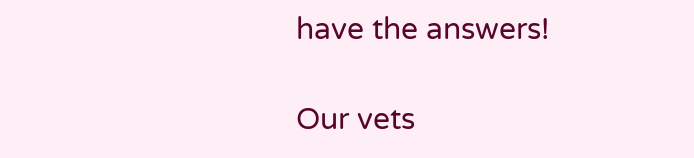have the answers!

Our vets